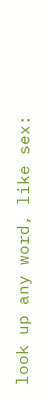look up any word, like sex: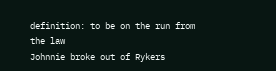definition: to be on the run from the law
Johnnie broke out of Rykers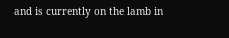and is currently on the lamb in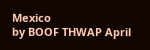Mexico
by BOOF THWAP April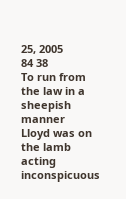25, 2005
84 38
To run from the law in a sheepish manner
Lloyd was on the lamb acting inconspicuous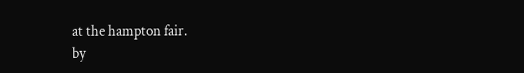at the hampton fair.
by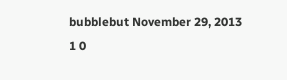bubblebut November 29, 2013
1 0